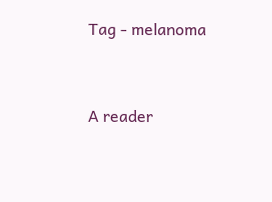Tag - melanoma


A reader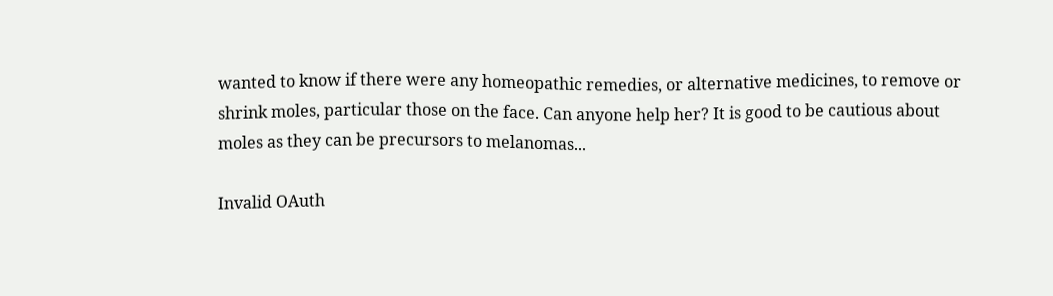wanted to know if there were any homeopathic remedies, or alternative medicines, to remove or shrink moles, particular those on the face. Can anyone help her? It is good to be cautious about moles as they can be precursors to melanomas...

Invalid OAuth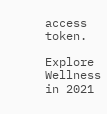access token.

Explore Wellness in 2021